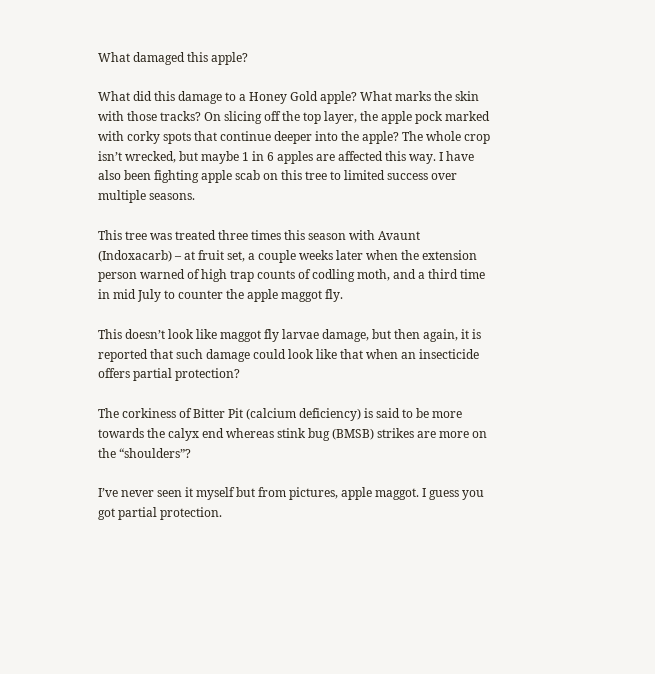What damaged this apple?

What did this damage to a Honey Gold apple? What marks the skin with those tracks? On slicing off the top layer, the apple pock marked with corky spots that continue deeper into the apple? The whole crop isn’t wrecked, but maybe 1 in 6 apples are affected this way. I have also been fighting apple scab on this tree to limited success over multiple seasons.

This tree was treated three times this season with Avaunt (Indoxacarb) – at fruit set, a couple weeks later when the extension person warned of high trap counts of codling moth, and a third time in mid July to counter the apple maggot fly.

This doesn’t look like maggot fly larvae damage, but then again, it is reported that such damage could look like that when an insecticide offers partial protection?

The corkiness of Bitter Pit (calcium deficiency) is said to be more towards the calyx end whereas stink bug (BMSB) strikes are more on the “shoulders”?

I’ve never seen it myself but from pictures, apple maggot. I guess you got partial protection.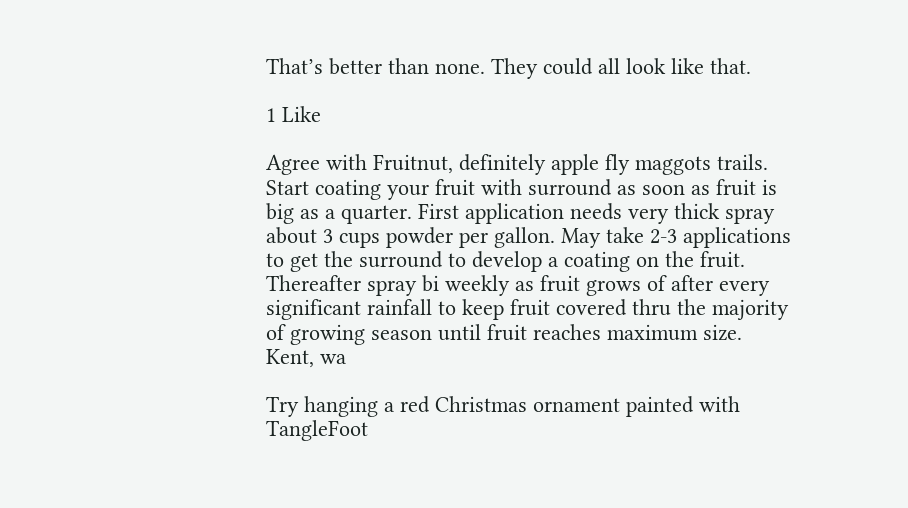That’s better than none. They could all look like that.

1 Like

Agree with Fruitnut, definitely apple fly maggots trails. Start coating your fruit with surround as soon as fruit is big as a quarter. First application needs very thick spray about 3 cups powder per gallon. May take 2-3 applications to get the surround to develop a coating on the fruit. Thereafter spray bi weekly as fruit grows of after every significant rainfall to keep fruit covered thru the majority of growing season until fruit reaches maximum size.
Kent, wa

Try hanging a red Christmas ornament painted with TangleFoot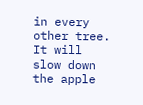in every other tree. It will slow down the apple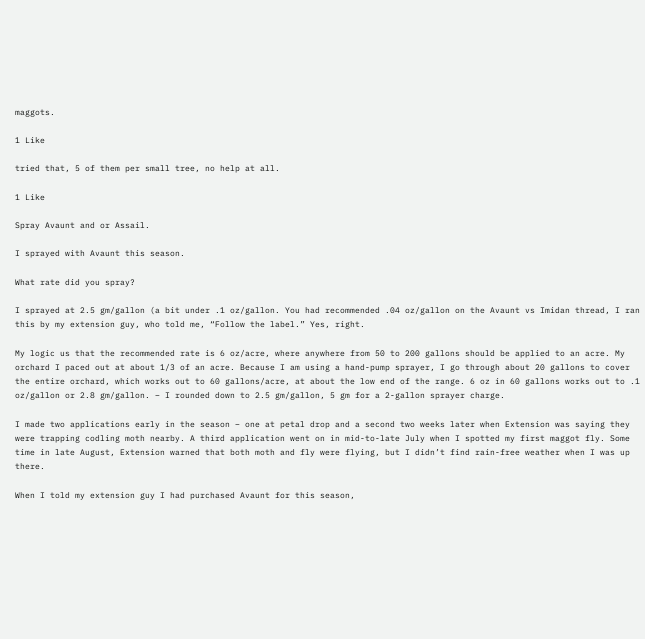maggots.

1 Like

tried that, 5 of them per small tree, no help at all.

1 Like

Spray Avaunt and or Assail.

I sprayed with Avaunt this season.

What rate did you spray?

I sprayed at 2.5 gm/gallon (a bit under .1 oz/gallon. You had recommended .04 oz/gallon on the Avaunt vs Imidan thread, I ran this by my extension guy, who told me, “Follow the label.” Yes, right.

My logic us that the recommended rate is 6 oz/acre, where anywhere from 50 to 200 gallons should be applied to an acre. My orchard I paced out at about 1/3 of an acre. Because I am using a hand-pump sprayer, I go through about 20 gallons to cover the entire orchard, which works out to 60 gallons/acre, at about the low end of the range. 6 oz in 60 gallons works out to .1 oz/gallon or 2.8 gm/gallon. – I rounded down to 2.5 gm/gallon, 5 gm for a 2-gallon sprayer charge.

I made two applications early in the season – one at petal drop and a second two weeks later when Extension was saying they were trapping codling moth nearby. A third application went on in mid-to-late July when I spotted my first maggot fly. Some time in late August, Extension warned that both moth and fly were flying, but I didn’t find rain-free weather when I was up there.

When I told my extension guy I had purchased Avaunt for this season,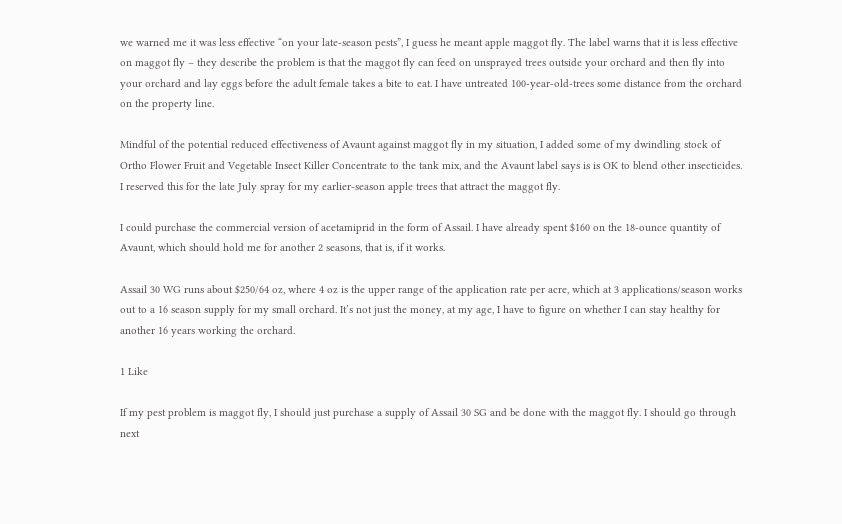we warned me it was less effective “on your late-season pests”, I guess he meant apple maggot fly. The label warns that it is less effective on maggot fly – they describe the problem is that the maggot fly can feed on unsprayed trees outside your orchard and then fly into your orchard and lay eggs before the adult female takes a bite to eat. I have untreated 100-year-old-trees some distance from the orchard on the property line.

Mindful of the potential reduced effectiveness of Avaunt against maggot fly in my situation, I added some of my dwindling stock of Ortho Flower Fruit and Vegetable Insect Killer Concentrate to the tank mix, and the Avaunt label says is is OK to blend other insecticides. I reserved this for the late July spray for my earlier-season apple trees that attract the maggot fly.

I could purchase the commercial version of acetamiprid in the form of Assail. I have already spent $160 on the 18-ounce quantity of Avaunt, which should hold me for another 2 seasons, that is, if it works.

Assail 30 WG runs about $250/64 oz, where 4 oz is the upper range of the application rate per acre, which at 3 applications/season works out to a 16 season supply for my small orchard. It’s not just the money, at my age, I have to figure on whether I can stay healthy for another 16 years working the orchard.

1 Like

If my pest problem is maggot fly, I should just purchase a supply of Assail 30 SG and be done with the maggot fly. I should go through next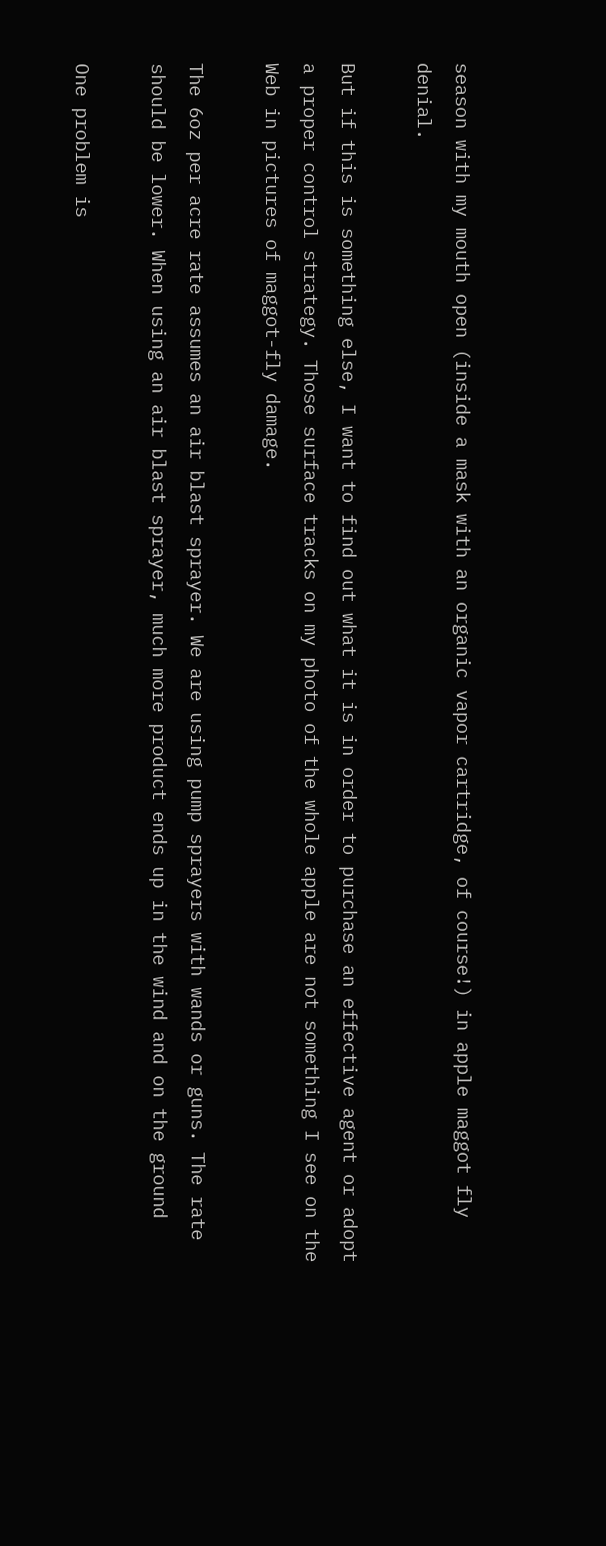season with my mouth open (inside a mask with an organic vapor cartridge, of course!) in apple maggot fly denial.

But if this is something else, I want to find out what it is in order to purchase an effective agent or adopt a proper control strategy. Those surface tracks on my photo of the whole apple are not something I see on the Web in pictures of maggot-fly damage.

The 6oz per acre rate assumes an air blast sprayer. We are using pump sprayers with wands or guns. The rate should be lower. When using an air blast sprayer, much more product ends up in the wind and on the ground

One problem is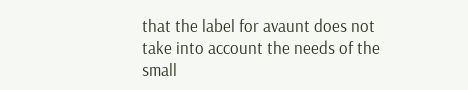that the label for avaunt does not take into account the needs of the small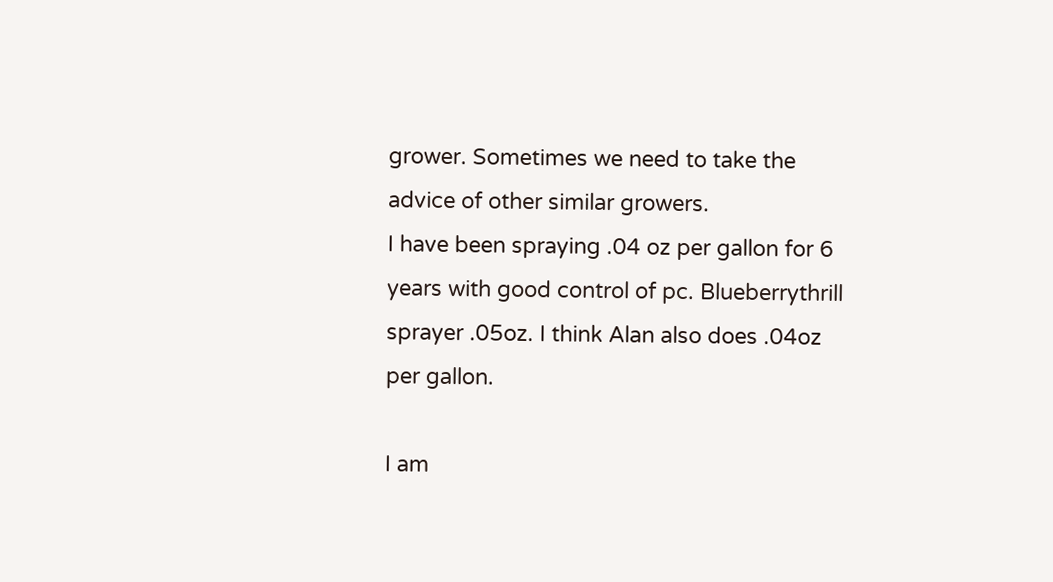grower. Sometimes we need to take the advice of other similar growers.
I have been spraying .04 oz per gallon for 6 years with good control of pc. Blueberrythrill sprayer .05oz. I think Alan also does .04oz per gallon.

I am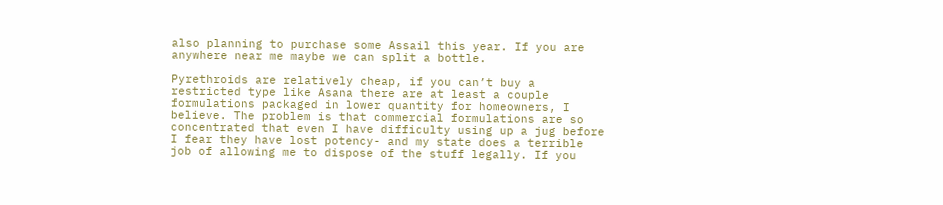also planning to purchase some Assail this year. If you are anywhere near me maybe we can split a bottle.

Pyrethroids are relatively cheap, if you can’t buy a restricted type like Asana there are at least a couple formulations packaged in lower quantity for homeowners, I believe. The problem is that commercial formulations are so concentrated that even I have difficulty using up a jug before I fear they have lost potency- and my state does a terrible job of allowing me to dispose of the stuff legally. If you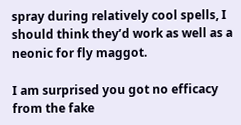spray during relatively cool spells, I should think they’d work as well as a neonic for fly maggot.

I am surprised you got no efficacy from the fake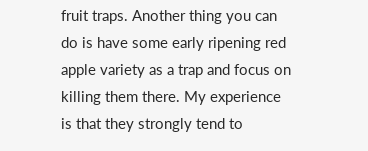fruit traps. Another thing you can do is have some early ripening red apple variety as a trap and focus on killing them there. My experience is that they strongly tend to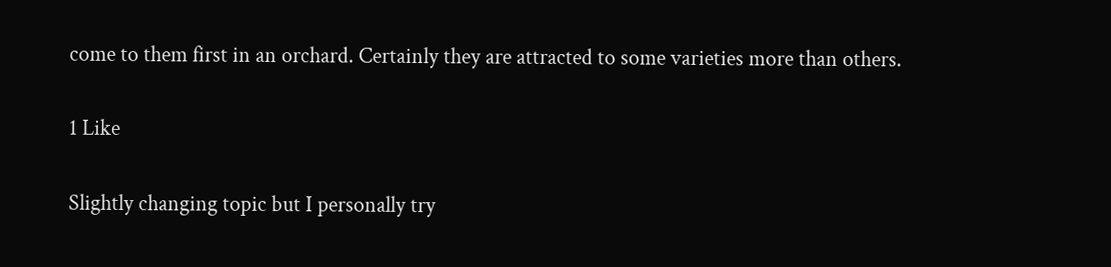come to them first in an orchard. Certainly they are attracted to some varieties more than others.

1 Like

Slightly changing topic but I personally try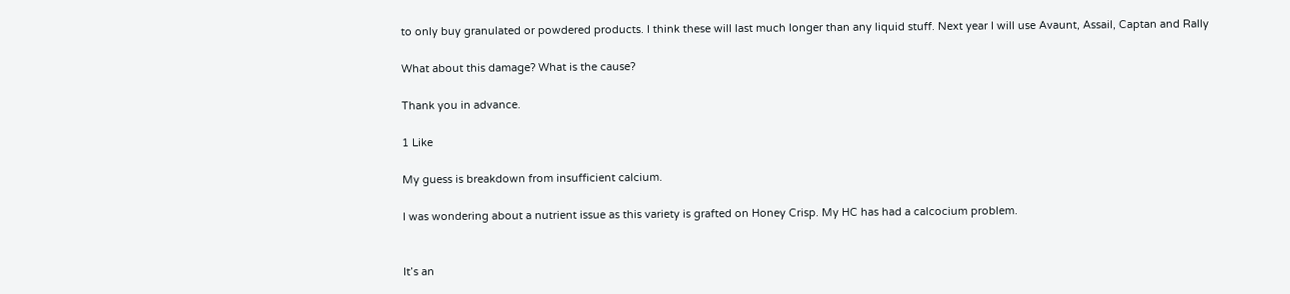to only buy granulated or powdered products. I think these will last much longer than any liquid stuff. Next year I will use Avaunt, Assail, Captan and Rally

What about this damage? What is the cause?

Thank you in advance.

1 Like

My guess is breakdown from insufficient calcium.

I was wondering about a nutrient issue as this variety is grafted on Honey Crisp. My HC has had a calcocium problem.


It’s an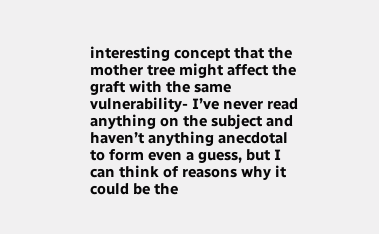interesting concept that the mother tree might affect the graft with the same vulnerability- I’ve never read anything on the subject and haven’t anything anecdotal to form even a guess, but I can think of reasons why it could be the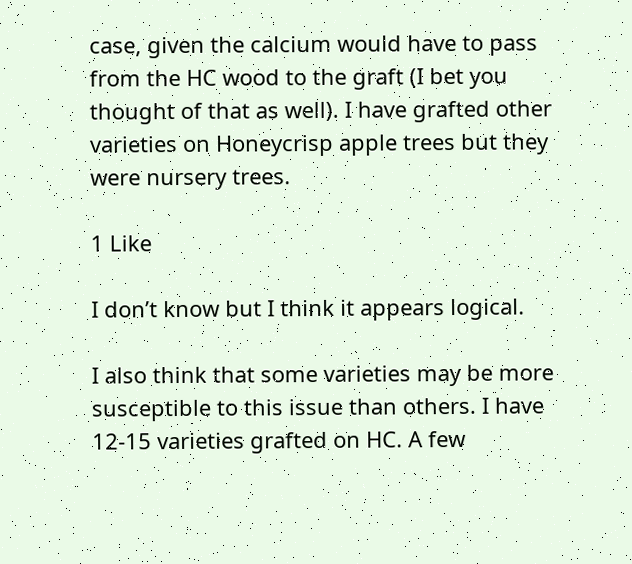case, given the calcium would have to pass from the HC wood to the graft (I bet you thought of that as well). I have grafted other varieties on Honeycrisp apple trees but they were nursery trees.

1 Like

I don’t know but I think it appears logical.

I also think that some varieties may be more susceptible to this issue than others. I have 12-15 varieties grafted on HC. A few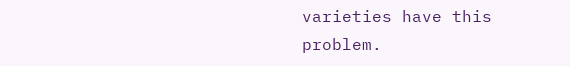varieties have this problem.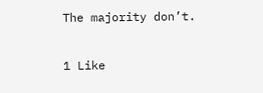The majority don’t.

1 Like